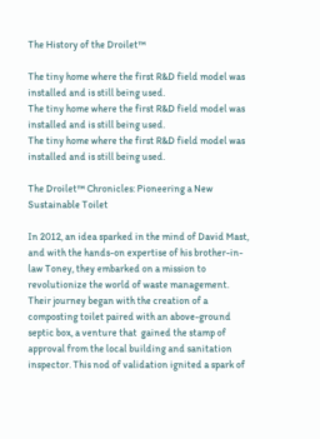The History of the Droilet™

The tiny home where the first R&D field model was installed and is still being used.
The tiny home where the first R&D field model was installed and is still being used.
The tiny home where the first R&D field model was installed and is still being used.

The Droilet™ Chronicles: Pioneering a New Sustainable Toilet

In 2012, an idea sparked in the mind of David Mast, and with the hands-on expertise of his brother-in-law Toney, they embarked on a mission to revolutionize the world of waste management. Their journey began with the creation of a composting toilet paired with an above-ground septic box, a venture that  gained the stamp of approval from the local building and sanitation inspector. This nod of validation ignited a spark of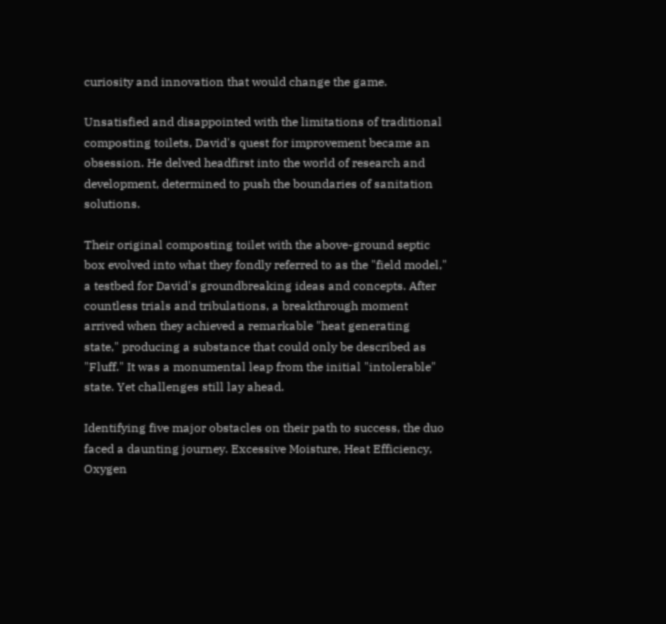curiosity and innovation that would change the game.

Unsatisfied and disappointed with the limitations of traditional composting toilets, David's quest for improvement became an obsession. He delved headfirst into the world of research and development, determined to push the boundaries of sanitation solutions.

Their original composting toilet with the above-ground septic box evolved into what they fondly referred to as the "field model," a testbed for David's groundbreaking ideas and concepts. After countless trials and tribulations, a breakthrough moment arrived when they achieved a remarkable "heat generating state," producing a substance that could only be described as "Fluff." It was a monumental leap from the initial "intolerable" state. Yet challenges still lay ahead.

Identifying five major obstacles on their path to success, the duo faced a daunting journey. Excessive Moisture, Heat Efficiency, Oxygen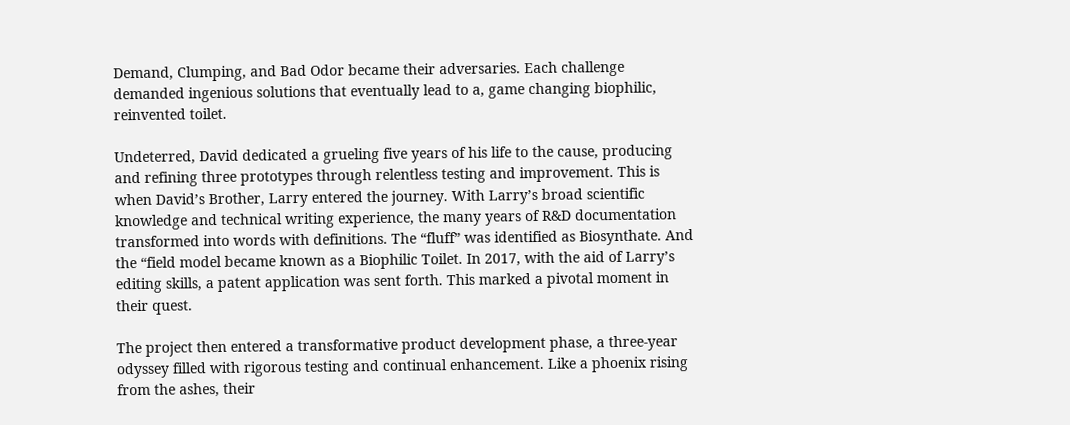Demand, Clumping, and Bad Odor became their adversaries. Each challenge demanded ingenious solutions that eventually lead to a, game changing biophilic, reinvented toilet.

Undeterred, David dedicated a grueling five years of his life to the cause, producing and refining three prototypes through relentless testing and improvement. This is when David’s Brother, Larry entered the journey. With Larry’s broad scientific knowledge and technical writing experience, the many years of R&D documentation transformed into words with definitions. The “fluff” was identified as Biosynthate. And the “field model became known as a Biophilic Toilet. In 2017, with the aid of Larry’s editing skills, a patent application was sent forth. This marked a pivotal moment in their quest.

The project then entered a transformative product development phase, a three-year odyssey filled with rigorous testing and continual enhancement. Like a phoenix rising from the ashes, their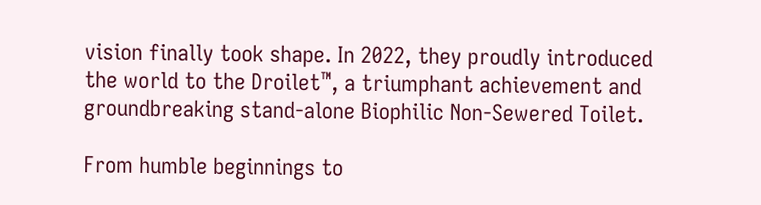vision finally took shape. In 2022, they proudly introduced the world to the Droilet™, a triumphant achievement and groundbreaking stand-alone Biophilic Non-Sewered Toilet.

From humble beginnings to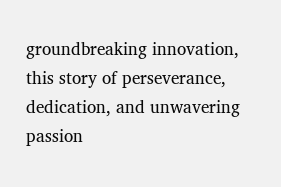groundbreaking innovation, this story of perseverance, dedication, and unwavering passion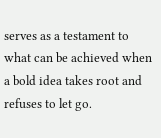serves as a testament to what can be achieved when a bold idea takes root and refuses to let go.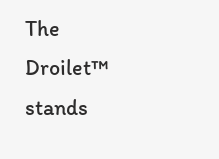The Droilet™ stands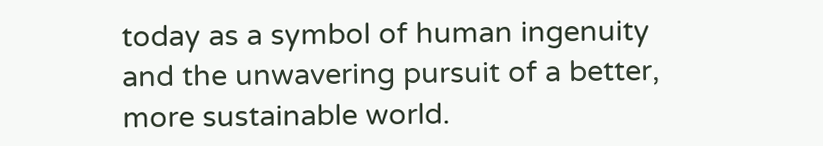today as a symbol of human ingenuity and the unwavering pursuit of a better, more sustainable world.